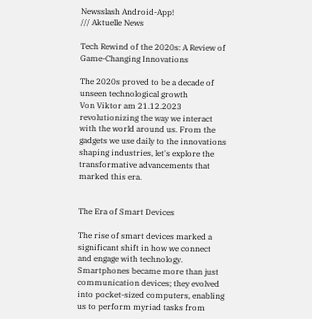Newsslash Android-App!
/// Aktuelle News

Tech Rewind of the 2020s: A Review of Game-Changing Innovations

The 2020s proved to be a decade of unseen technological growth
Von Viktor am 21.12.2023
revolutionizing the way we interact with the world around us. From the gadgets we use daily to the innovations shaping industries, let's explore the transformative advancements that marked this era.


The Era of Smart Devices

The rise of smart devices marked a significant shift in how we connect and engage with technology. Smartphones became more than just communication devices; they evolved into pocket-sized computers, enabling us to perform myriad tasks from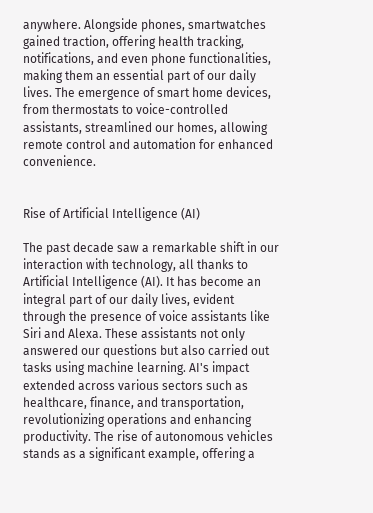anywhere. Alongside phones, smartwatches gained traction, offering health tracking, notifications, and even phone functionalities, making them an essential part of our daily lives. The emergence of smart home devices, from thermostats to voice-controlled assistants, streamlined our homes, allowing remote control and automation for enhanced convenience.


Rise of Artificial Intelligence (AI)

The past decade saw a remarkable shift in our interaction with technology, all thanks to Artificial Intelligence (AI). It has become an integral part of our daily lives, evident through the presence of voice assistants like Siri and Alexa. These assistants not only answered our questions but also carried out tasks using machine learning. AI's impact extended across various sectors such as healthcare, finance, and transportation, revolutionizing operations and enhancing productivity. The rise of autonomous vehicles stands as a significant example, offering a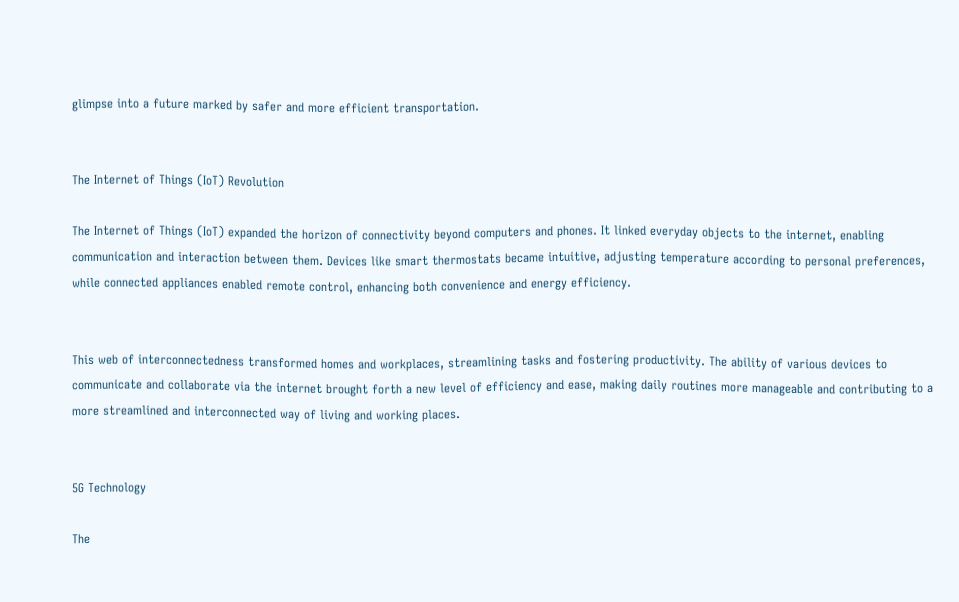glimpse into a future marked by safer and more efficient transportation.


The Internet of Things (IoT) Revolution

The Internet of Things (IoT) expanded the horizon of connectivity beyond computers and phones. It linked everyday objects to the internet, enabling communication and interaction between them. Devices like smart thermostats became intuitive, adjusting temperature according to personal preferences, while connected appliances enabled remote control, enhancing both convenience and energy efficiency.


This web of interconnectedness transformed homes and workplaces, streamlining tasks and fostering productivity. The ability of various devices to communicate and collaborate via the internet brought forth a new level of efficiency and ease, making daily routines more manageable and contributing to a more streamlined and interconnected way of living and working places.


5G Technology

The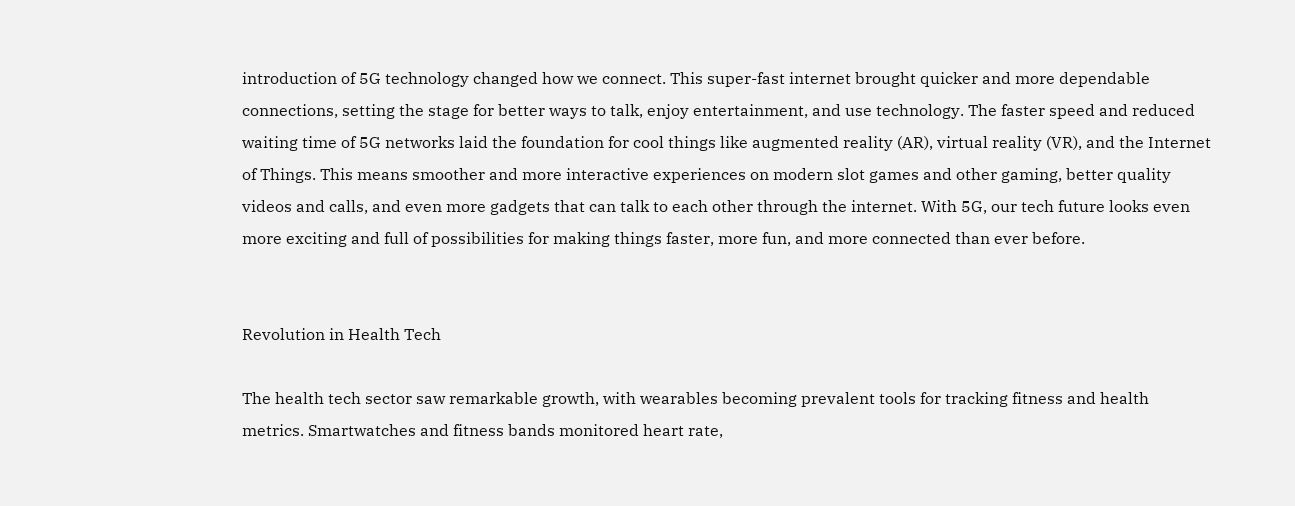introduction of 5G technology changed how we connect. This super-fast internet brought quicker and more dependable connections, setting the stage for better ways to talk, enjoy entertainment, and use technology. The faster speed and reduced waiting time of 5G networks laid the foundation for cool things like augmented reality (AR), virtual reality (VR), and the Internet of Things. This means smoother and more interactive experiences on modern slot games and other gaming, better quality videos and calls, and even more gadgets that can talk to each other through the internet. With 5G, our tech future looks even more exciting and full of possibilities for making things faster, more fun, and more connected than ever before.


Revolution in Health Tech

The health tech sector saw remarkable growth, with wearables becoming prevalent tools for tracking fitness and health metrics. Smartwatches and fitness bands monitored heart rate,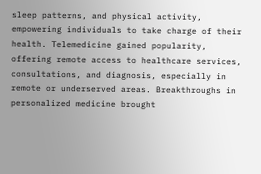sleep patterns, and physical activity, empowering individuals to take charge of their health. Telemedicine gained popularity, offering remote access to healthcare services, consultations, and diagnosis, especially in remote or underserved areas. Breakthroughs in personalized medicine brought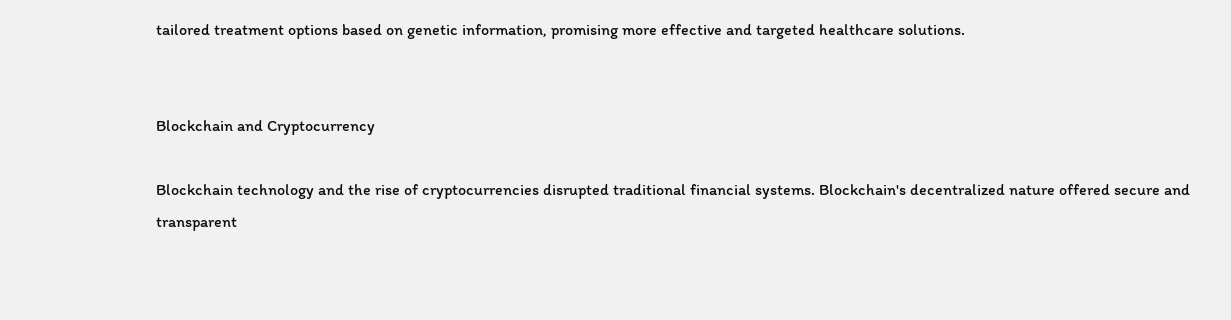tailored treatment options based on genetic information, promising more effective and targeted healthcare solutions.


Blockchain and Cryptocurrency

Blockchain technology and the rise of cryptocurrencies disrupted traditional financial systems. Blockchain's decentralized nature offered secure and transparent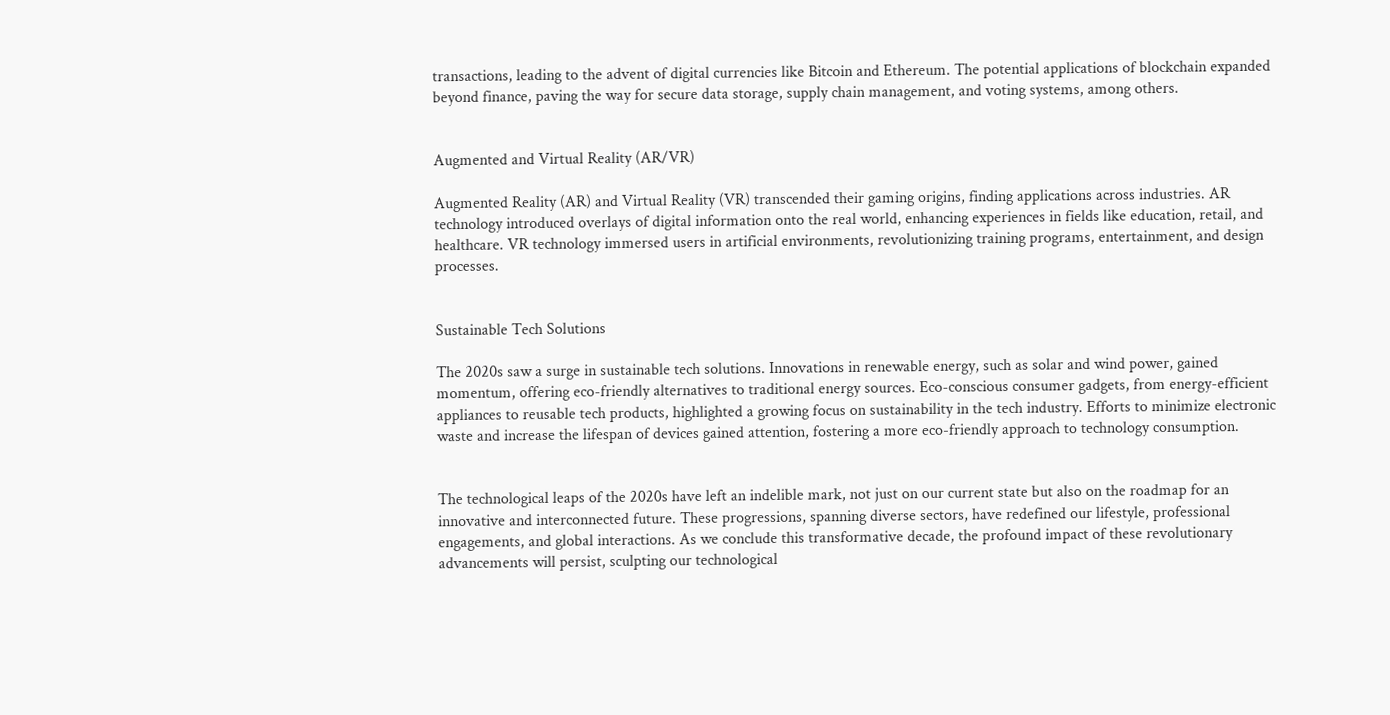transactions, leading to the advent of digital currencies like Bitcoin and Ethereum. The potential applications of blockchain expanded beyond finance, paving the way for secure data storage, supply chain management, and voting systems, among others.


Augmented and Virtual Reality (AR/VR)

Augmented Reality (AR) and Virtual Reality (VR) transcended their gaming origins, finding applications across industries. AR technology introduced overlays of digital information onto the real world, enhancing experiences in fields like education, retail, and healthcare. VR technology immersed users in artificial environments, revolutionizing training programs, entertainment, and design processes.


Sustainable Tech Solutions

The 2020s saw a surge in sustainable tech solutions. Innovations in renewable energy, such as solar and wind power, gained momentum, offering eco-friendly alternatives to traditional energy sources. Eco-conscious consumer gadgets, from energy-efficient appliances to reusable tech products, highlighted a growing focus on sustainability in the tech industry. Efforts to minimize electronic waste and increase the lifespan of devices gained attention, fostering a more eco-friendly approach to technology consumption.


The technological leaps of the 2020s have left an indelible mark, not just on our current state but also on the roadmap for an innovative and interconnected future. These progressions, spanning diverse sectors, have redefined our lifestyle, professional engagements, and global interactions. As we conclude this transformative decade, the profound impact of these revolutionary advancements will persist, sculpting our technological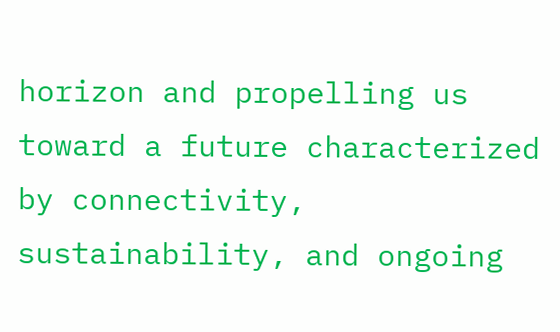horizon and propelling us toward a future characterized by connectivity, sustainability, and ongoing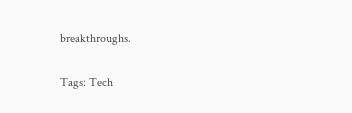breakthroughs.

Tags: Tech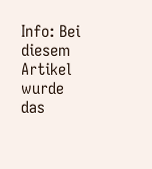Info: Bei diesem Artikel wurde das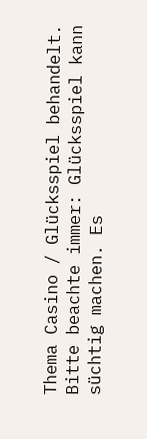Thema Casino / Glücksspiel behandelt. Bitte beachte immer: Glücksspiel kann süchtig machen. Es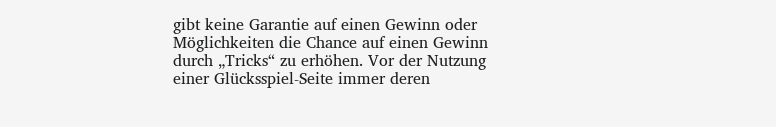gibt keine Garantie auf einen Gewinn oder Möglichkeiten die Chance auf einen Gewinn durch „Tricks“ zu erhöhen. Vor der Nutzung einer Glücksspiel-Seite immer deren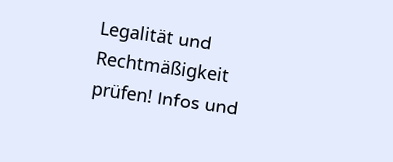Legalität und Rechtmäßigkeit prüfen! Infos und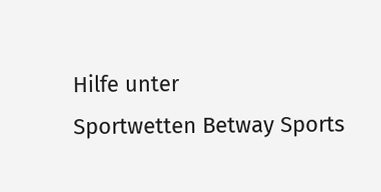Hilfe unter
Sportwetten Betway Sports